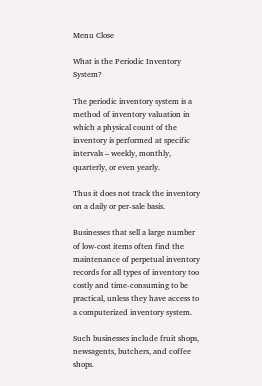Menu Close

What is the Periodic Inventory System?

The periodic inventory system is a method of inventory valuation in which a physical count of the inventory is performed at specific intervals – weekly, monthly, quarterly, or even yearly.

Thus it does not track the inventory on a daily or per-sale basis.

Businesses that sell a large number of low‐cost items often find the maintenance of perpetual inventory records for all types of inventory too costly and time‐consuming to be practical, unless they have access to a computerized inventory system.

Such businesses include fruit shops, newsagents, butchers, and coffee shops.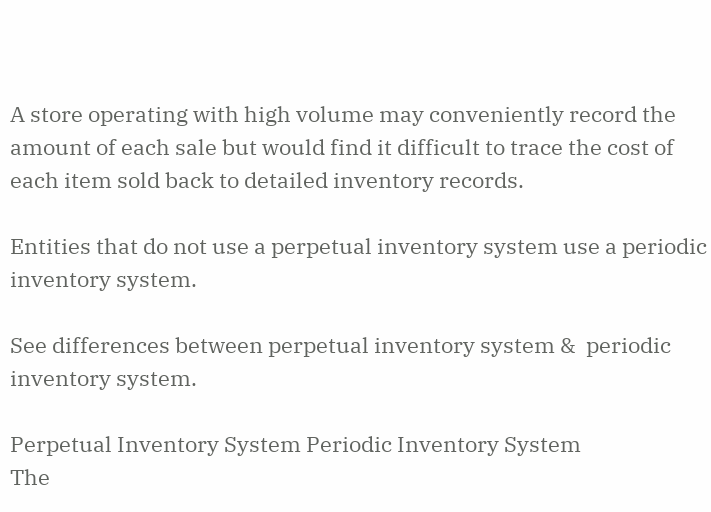A store operating with high volume may conveniently record the amount of each sale but would find it difficult to trace the cost of each item sold back to detailed inventory records.

Entities that do not use a perpetual inventory system use a periodic inventory system.

See differences between perpetual inventory system &  periodic inventory system.

Perpetual Inventory System Periodic Inventory System
The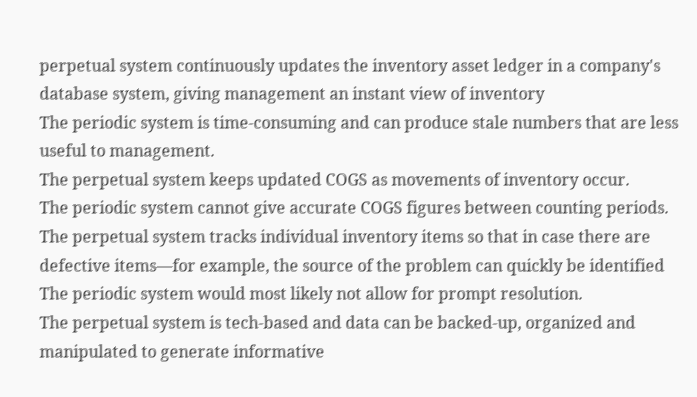perpetual system continuously updates the inventory asset ledger in a company's database system, giving management an instant view of inventory
The periodic system is time-consuming and can produce stale numbers that are less useful to management.
The perpetual system keeps updated COGS as movements of inventory occur.
The periodic system cannot give accurate COGS figures between counting periods.
The perpetual system tracks individual inventory items so that in case there are defective items—for example, the source of the problem can quickly be identified
The periodic system would most likely not allow for prompt resolution.
The perpetual system is tech-based and data can be backed-up, organized and manipulated to generate informative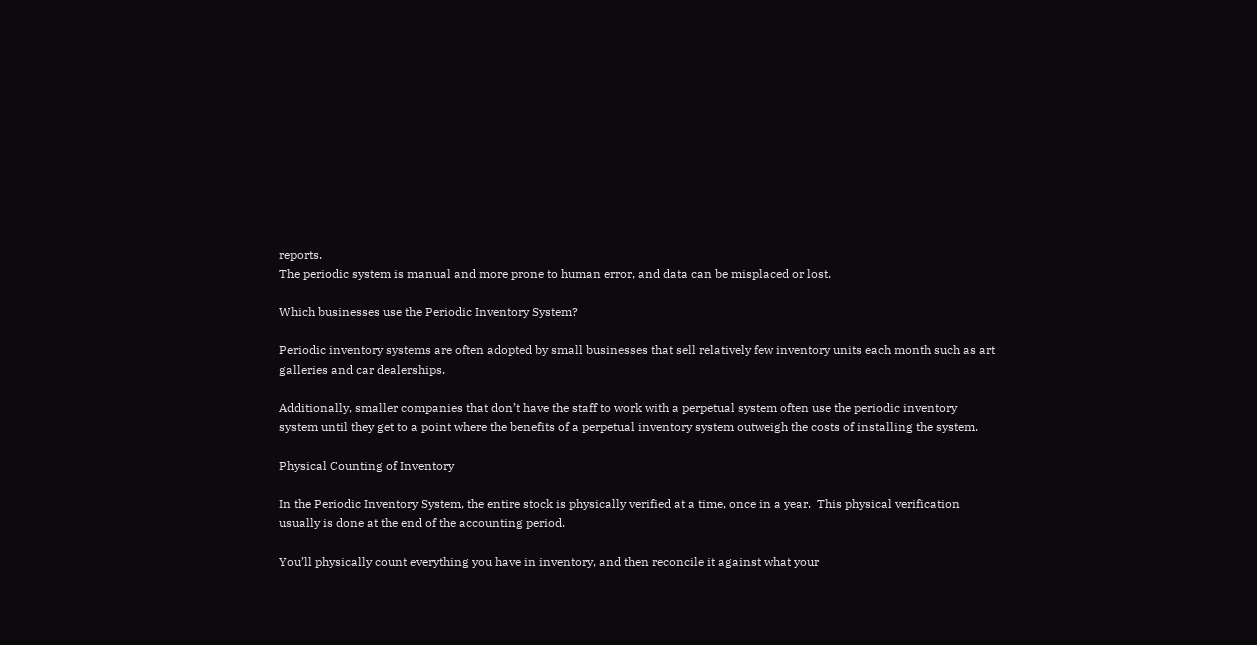reports.
The periodic system is manual and more prone to human error, and data can be misplaced or lost.

Which businesses use the Periodic Inventory System?

Periodic inventory systems are often adopted by small businesses that sell relatively few inventory units each month such as art galleries and car dealerships.

Additionally, smaller companies that don’t have the staff to work with a perpetual system often use the periodic inventory system until they get to a point where the benefits of a perpetual inventory system outweigh the costs of installing the system.

Physical Counting of Inventory

In the Periodic Inventory System, the entire stock is physically verified at a time, once in a year.  This physical verification usually is done at the end of the accounting period.

You’ll physically count everything you have in inventory, and then reconcile it against what your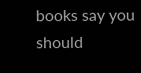books say you should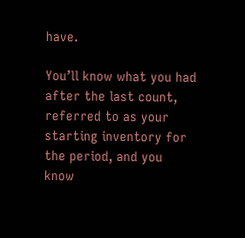have.

You’ll know what you had after the last count, referred to as your starting inventory for the period, and you know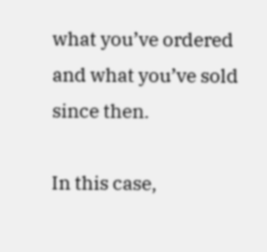what you’ve ordered and what you’ve sold since then.

In this case,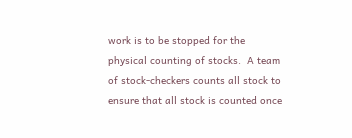work is to be stopped for the physical counting of stocks.  A team of stock-checkers counts all stock to ensure that all stock is counted once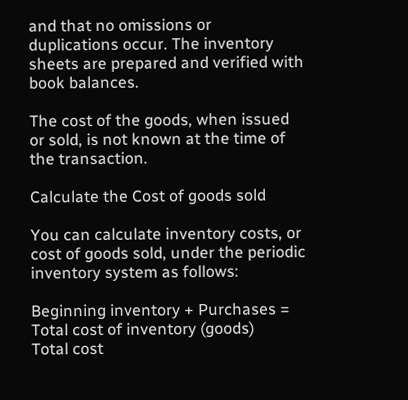and that no omissions or duplications occur. The inventory sheets are prepared and verified with book balances.

The cost of the goods, when issued or sold, is not known at the time of the transaction.

Calculate the Cost of goods sold

You can calculate inventory costs, or cost of goods sold, under the periodic inventory system as follows:

Beginning inventory + Purchases = Total cost of inventory (goods)
Total cost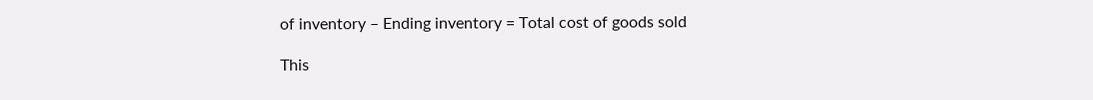of inventory – Ending inventory = Total cost of goods sold

This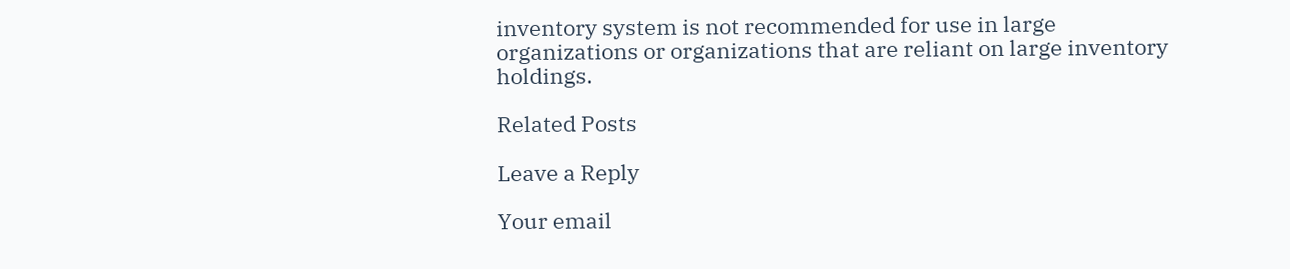inventory system is not recommended for use in large organizations or organizations that are reliant on large inventory holdings.

Related Posts

Leave a Reply

Your email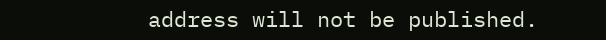address will not be published.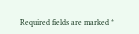Required fields are marked *